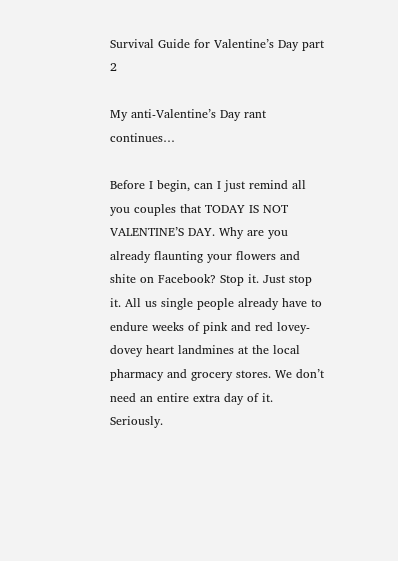Survival Guide for Valentine’s Day part 2

My anti-Valentine’s Day rant continues…

Before I begin, can I just remind all you couples that TODAY IS NOT VALENTINE’S DAY. Why are you already flaunting your flowers and shite on Facebook? Stop it. Just stop it. All us single people already have to endure weeks of pink and red lovey-dovey heart landmines at the local pharmacy and grocery stores. We don’t need an entire extra day of it. Seriously.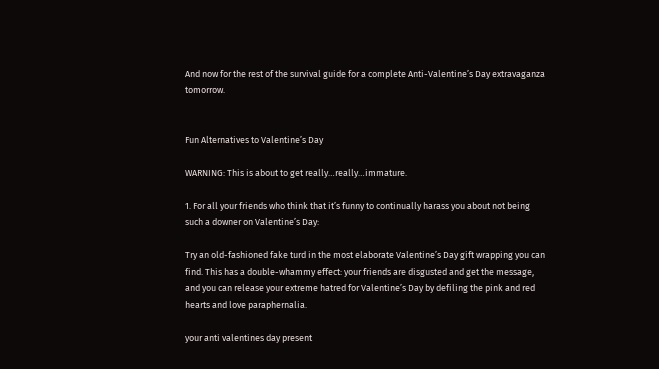And now for the rest of the survival guide for a complete Anti-Valentine’s Day extravaganza tomorrow.


Fun Alternatives to Valentine’s Day

WARNING: This is about to get really…really…immature.

1. For all your friends who think that it’s funny to continually harass you about not being such a downer on Valentine’s Day:

Try an old-fashioned fake turd in the most elaborate Valentine’s Day gift wrapping you can find. This has a double-whammy effect: your friends are disgusted and get the message, and you can release your extreme hatred for Valentine’s Day by defiling the pink and red hearts and love paraphernalia.

your anti valentines day present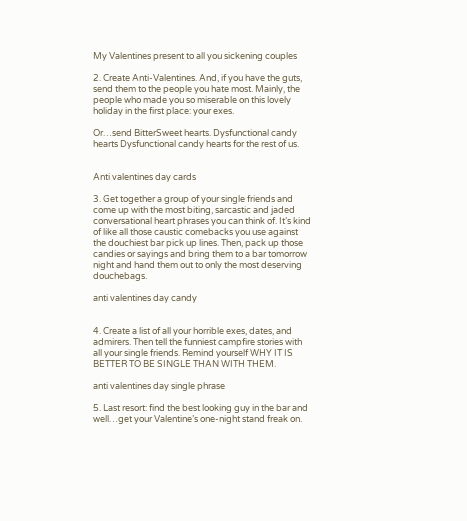My Valentines present to all you sickening couples

2. Create Anti-Valentines. And, if you have the guts, send them to the people you hate most. Mainly, the people who made you so miserable on this lovely holiday in the first place: your exes.

Or…send BitterSweet hearts. Dysfunctional candy hearts Dysfunctional candy hearts for the rest of us.


Anti valentines day cards

3. Get together a group of your single friends and come up with the most biting, sarcastic and jaded conversational heart phrases you can think of. It’s kind of like all those caustic comebacks you use against the douchiest bar pick up lines. Then, pack up those candies or sayings and bring them to a bar tomorrow night and hand them out to only the most deserving douchebags.

anti valentines day candy


4. Create a list of all your horrible exes, dates, and admirers. Then tell the funniest campfire stories with all your single friends. Remind yourself WHY IT IS BETTER TO BE SINGLE THAN WITH THEM.

anti valentines day single phrase

5. Last resort: find the best looking guy in the bar and well…get your Valentine’s one-night stand freak on.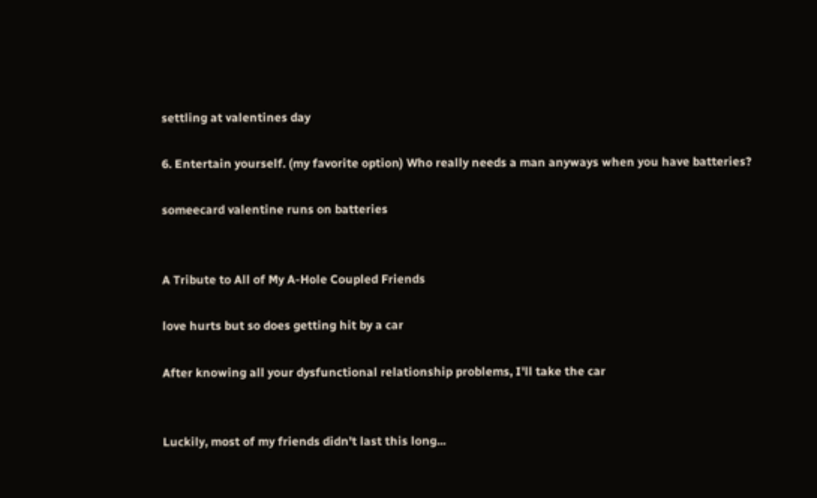settling at valentines day

6. Entertain yourself. (my favorite option) Who really needs a man anyways when you have batteries?

someecard valentine runs on batteries


A Tribute to All of My A-Hole Coupled Friends

love hurts but so does getting hit by a car

After knowing all your dysfunctional relationship problems, I'll take the car


Luckily, most of my friends didn't last this long...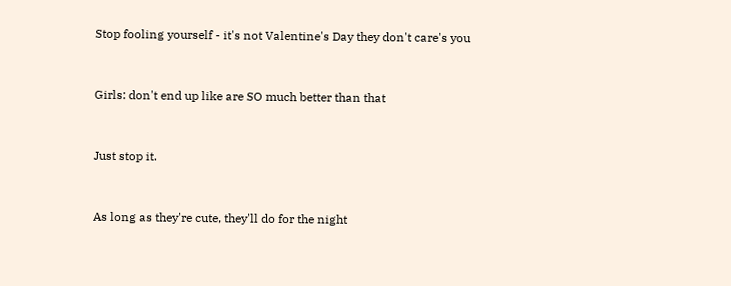Stop fooling yourself - it's not Valentine's Day they don't care's you


Girls: don't end up like are SO much better than that


Just stop it.


As long as they're cute, they'll do for the night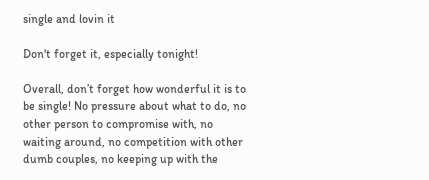single and lovin it

Don't forget it, especially tonight!

Overall, don’t forget how wonderful it is to be single! No pressure about what to do, no other person to compromise with, no waiting around, no competition with other dumb couples, no keeping up with the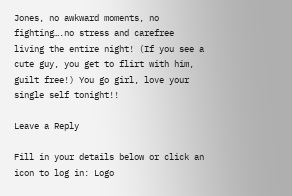Jones, no awkward moments, no fighting….no stress and carefree living the entire night! (If you see a cute guy, you get to flirt with him, guilt free!) You go girl, love your single self tonight!!

Leave a Reply

Fill in your details below or click an icon to log in: Logo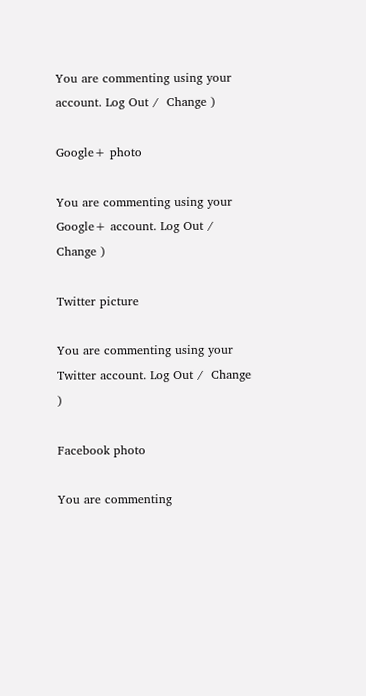You are commenting using your account. Log Out /  Change )

Google+ photo

You are commenting using your Google+ account. Log Out /  Change )

Twitter picture

You are commenting using your Twitter account. Log Out /  Change )

Facebook photo

You are commenting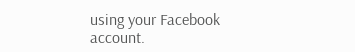using your Facebook account.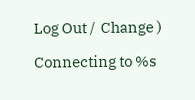Log Out /  Change )

Connecting to %s